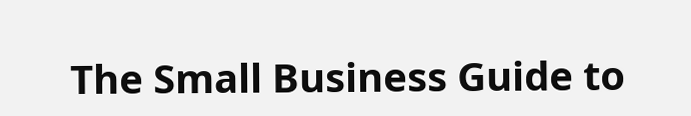The Small Business Guide to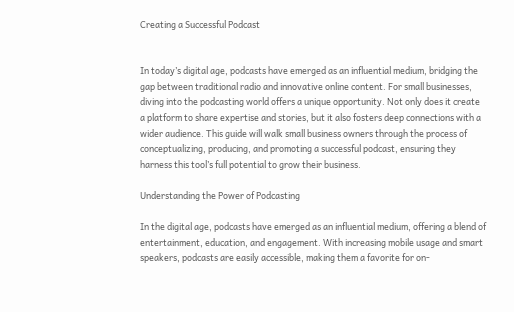Creating a Successful Podcast


In today’s digital age, podcasts have emerged as an influential medium, bridging the gap between traditional radio and innovative online content. For small businesses, diving into the podcasting world offers a unique opportunity. Not only does it create a platform to share expertise and stories, but it also fosters deep connections with a wider audience. This guide will walk small business owners through the process of conceptualizing, producing, and promoting a successful podcast, ensuring they harness this tool’s full potential to grow their business.

Understanding the Power of Podcasting

In the digital age, podcasts have emerged as an influential medium, offering a blend of entertainment, education, and engagement. With increasing mobile usage and smart speakers, podcasts are easily accessible, making them a favorite for on-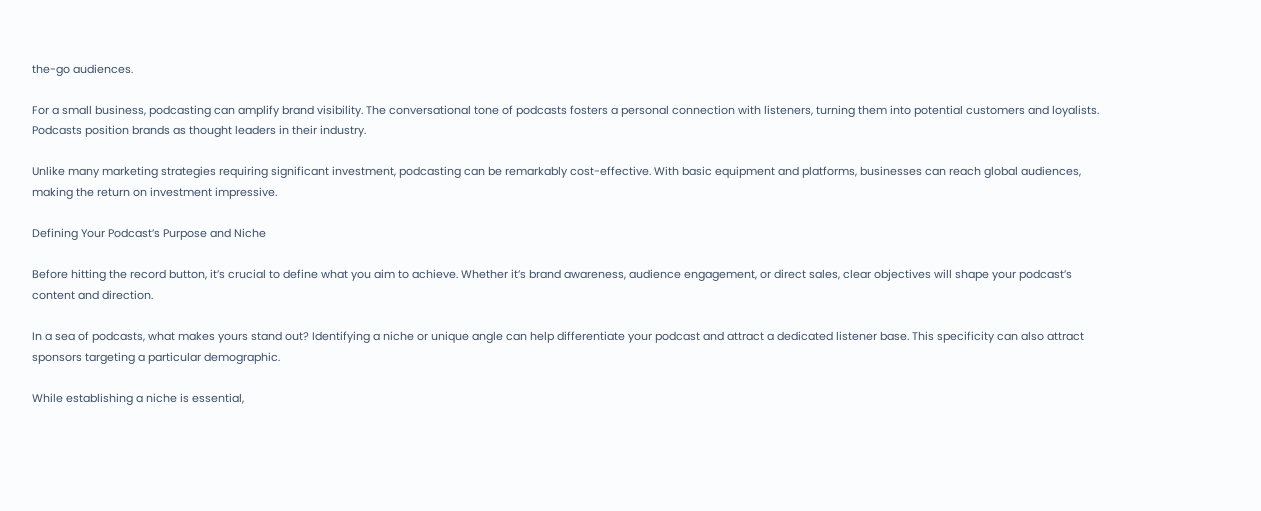the-go audiences.

For a small business, podcasting can amplify brand visibility. The conversational tone of podcasts fosters a personal connection with listeners, turning them into potential customers and loyalists. Podcasts position brands as thought leaders in their industry.

Unlike many marketing strategies requiring significant investment, podcasting can be remarkably cost-effective. With basic equipment and platforms, businesses can reach global audiences, making the return on investment impressive.

Defining Your Podcast’s Purpose and Niche

Before hitting the record button, it’s crucial to define what you aim to achieve. Whether it’s brand awareness, audience engagement, or direct sales, clear objectives will shape your podcast’s content and direction.

In a sea of podcasts, what makes yours stand out? Identifying a niche or unique angle can help differentiate your podcast and attract a dedicated listener base. This specificity can also attract sponsors targeting a particular demographic.

While establishing a niche is essential,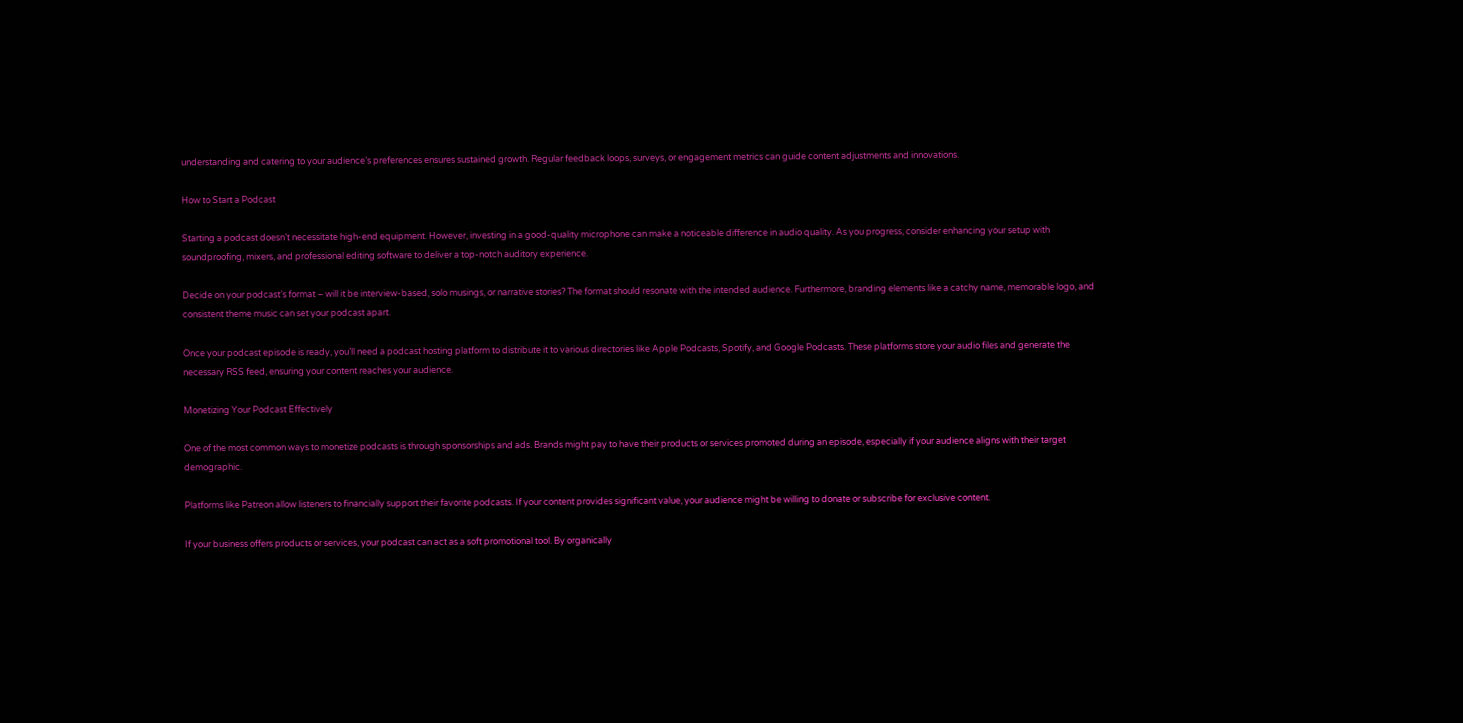understanding and catering to your audience’s preferences ensures sustained growth. Regular feedback loops, surveys, or engagement metrics can guide content adjustments and innovations.

How to Start a Podcast

Starting a podcast doesn’t necessitate high-end equipment. However, investing in a good-quality microphone can make a noticeable difference in audio quality. As you progress, consider enhancing your setup with soundproofing, mixers, and professional editing software to deliver a top-notch auditory experience.

Decide on your podcast’s format – will it be interview-based, solo musings, or narrative stories? The format should resonate with the intended audience. Furthermore, branding elements like a catchy name, memorable logo, and consistent theme music can set your podcast apart.

Once your podcast episode is ready, you’ll need a podcast hosting platform to distribute it to various directories like Apple Podcasts, Spotify, and Google Podcasts. These platforms store your audio files and generate the necessary RSS feed, ensuring your content reaches your audience.

Monetizing Your Podcast Effectively

One of the most common ways to monetize podcasts is through sponsorships and ads. Brands might pay to have their products or services promoted during an episode, especially if your audience aligns with their target demographic.

Platforms like Patreon allow listeners to financially support their favorite podcasts. If your content provides significant value, your audience might be willing to donate or subscribe for exclusive content.

If your business offers products or services, your podcast can act as a soft promotional tool. By organically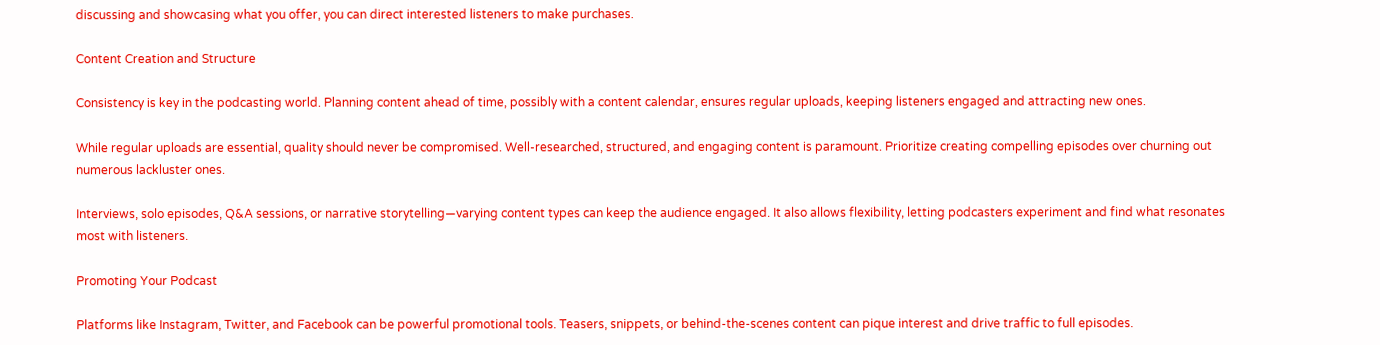discussing and showcasing what you offer, you can direct interested listeners to make purchases.

Content Creation and Structure

Consistency is key in the podcasting world. Planning content ahead of time, possibly with a content calendar, ensures regular uploads, keeping listeners engaged and attracting new ones.

While regular uploads are essential, quality should never be compromised. Well-researched, structured, and engaging content is paramount. Prioritize creating compelling episodes over churning out numerous lackluster ones.

Interviews, solo episodes, Q&A sessions, or narrative storytelling—varying content types can keep the audience engaged. It also allows flexibility, letting podcasters experiment and find what resonates most with listeners.

Promoting Your Podcast

Platforms like Instagram, Twitter, and Facebook can be powerful promotional tools. Teasers, snippets, or behind-the-scenes content can pique interest and drive traffic to full episodes.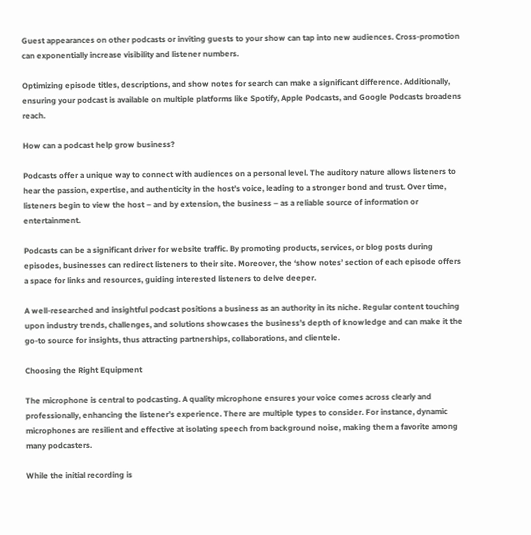Guest appearances on other podcasts or inviting guests to your show can tap into new audiences. Cross-promotion can exponentially increase visibility and listener numbers.

Optimizing episode titles, descriptions, and show notes for search can make a significant difference. Additionally, ensuring your podcast is available on multiple platforms like Spotify, Apple Podcasts, and Google Podcasts broadens reach.

How can a podcast help grow business?

Podcasts offer a unique way to connect with audiences on a personal level. The auditory nature allows listeners to hear the passion, expertise, and authenticity in the host’s voice, leading to a stronger bond and trust. Over time, listeners begin to view the host – and by extension, the business – as a reliable source of information or entertainment.

Podcasts can be a significant driver for website traffic. By promoting products, services, or blog posts during episodes, businesses can redirect listeners to their site. Moreover, the ‘show notes’ section of each episode offers a space for links and resources, guiding interested listeners to delve deeper.

A well-researched and insightful podcast positions a business as an authority in its niche. Regular content touching upon industry trends, challenges, and solutions showcases the business’s depth of knowledge and can make it the go-to source for insights, thus attracting partnerships, collaborations, and clientele.

Choosing the Right Equipment

The microphone is central to podcasting. A quality microphone ensures your voice comes across clearly and professionally, enhancing the listener’s experience. There are multiple types to consider. For instance, dynamic microphones are resilient and effective at isolating speech from background noise, making them a favorite among many podcasters.

While the initial recording is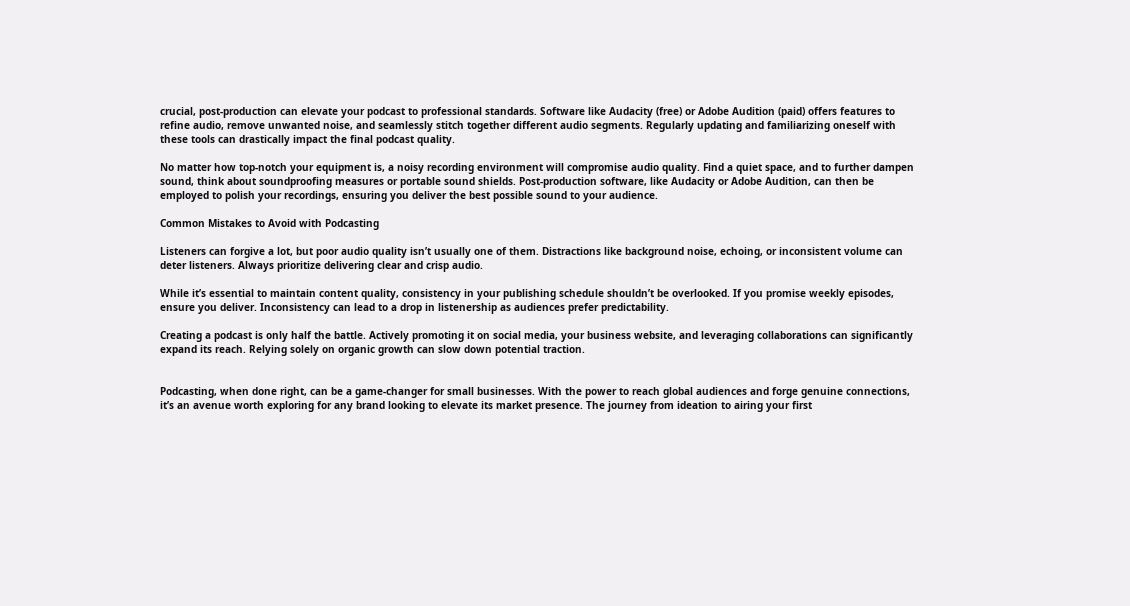crucial, post-production can elevate your podcast to professional standards. Software like Audacity (free) or Adobe Audition (paid) offers features to refine audio, remove unwanted noise, and seamlessly stitch together different audio segments. Regularly updating and familiarizing oneself with these tools can drastically impact the final podcast quality.

No matter how top-notch your equipment is, a noisy recording environment will compromise audio quality. Find a quiet space, and to further dampen sound, think about soundproofing measures or portable sound shields. Post-production software, like Audacity or Adobe Audition, can then be employed to polish your recordings, ensuring you deliver the best possible sound to your audience.

Common Mistakes to Avoid with Podcasting

Listeners can forgive a lot, but poor audio quality isn’t usually one of them. Distractions like background noise, echoing, or inconsistent volume can deter listeners. Always prioritize delivering clear and crisp audio.

While it’s essential to maintain content quality, consistency in your publishing schedule shouldn’t be overlooked. If you promise weekly episodes, ensure you deliver. Inconsistency can lead to a drop in listenership as audiences prefer predictability.

Creating a podcast is only half the battle. Actively promoting it on social media, your business website, and leveraging collaborations can significantly expand its reach. Relying solely on organic growth can slow down potential traction.


Podcasting, when done right, can be a game-changer for small businesses. With the power to reach global audiences and forge genuine connections, it’s an avenue worth exploring for any brand looking to elevate its market presence. The journey from ideation to airing your first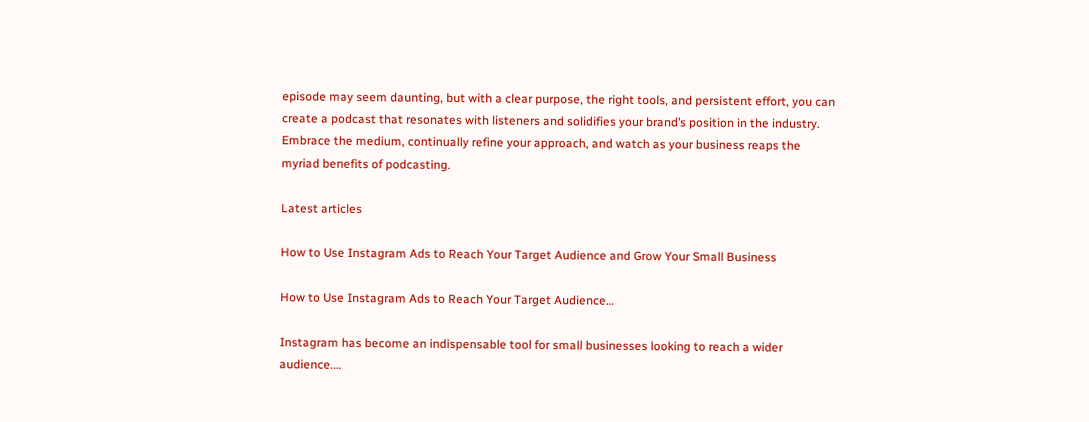episode may seem daunting, but with a clear purpose, the right tools, and persistent effort, you can create a podcast that resonates with listeners and solidifies your brand’s position in the industry. Embrace the medium, continually refine your approach, and watch as your business reaps the myriad benefits of podcasting.

Latest articles

How to Use Instagram Ads to Reach Your Target Audience and Grow Your Small Business

How to Use Instagram Ads to Reach Your Target Audience…

Instagram has become an indispensable tool for small businesses looking to reach a wider audience.…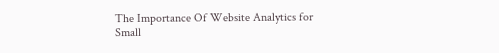The Importance Of Website Analytics for Small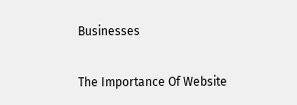Businesses

The Importance Of Website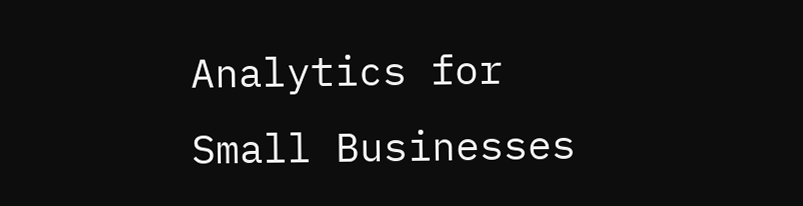Analytics for Small Businesses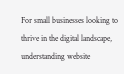For small businesses looking to thrive in the digital landscape, understanding website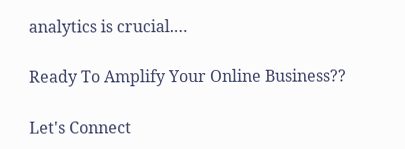analytics is crucial.…

Ready To Amplify Your Online Business??

Let's Connect